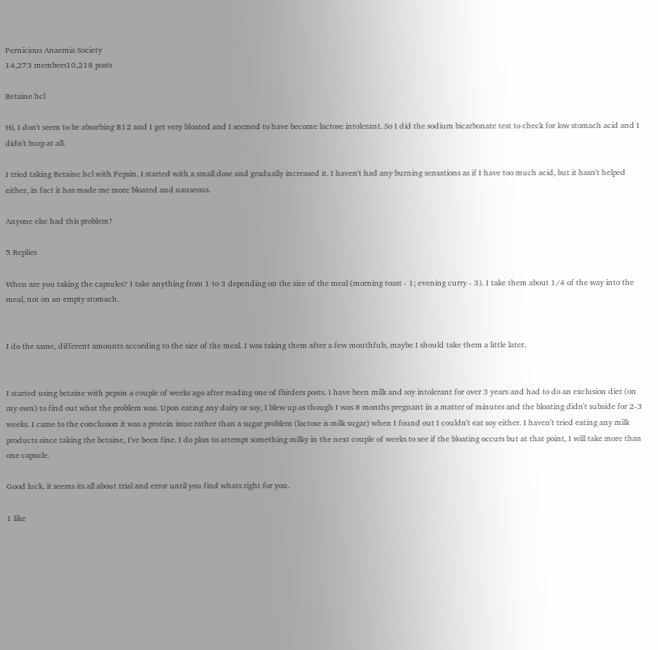Pernicious Anaemia Society
14,273 members10,218 posts

Betaine hcl

Hi, I don't seem to be absorbing B12 and I get very bloated and I seemed to have become lactose intolerant. So I did the sodium bicarbonate test to check for low stomach acid and I didn't burp at all.

I tried taking Betaine hcl with Pepsin. I started with a small dose and gradually increased it. I haven't had any burning sensations as if I have too much acid, but it hasn't helped either, in fact it has made me more bloated and nauseous.

Anyone else had this problem?

5 Replies

When are you taking the capsules? I take anything from 1 to 3 depending on the size of the meal (morning toast - 1; evening curry - 3). I take them about 1/4 of the way into the meal, not on an empty stomach.


I do the same, different amounts according to the size of the meal. I was taking them after a few mouthfuls, maybe I should take them a little later.


I started using betaine with pepsin a couple of weeks ago after reading one of fbirders posts. I have been milk and soy intolerant for over 3 years and had to do an exclusion diet (on my own) to find out what the problem was. Upon eating any dairy or soy, I blew up as though I was 8 months pregnant in a matter of minutes and the bloating didn't subside for 2-3 weeks. I came to the conclusion it was a protein issue rather than a sugar problem (lactose is milk sugar) when I found out I couldn't eat soy either. I haven't tried eating any milk products since taking the betaine, I've been fine. I do plan to attempt something milky in the next couple of weeks to see if the bloating occurs but at that point, I will take more than one capsule.

Good luck, it seems its all about trial and error until you find whats right for you.

1 like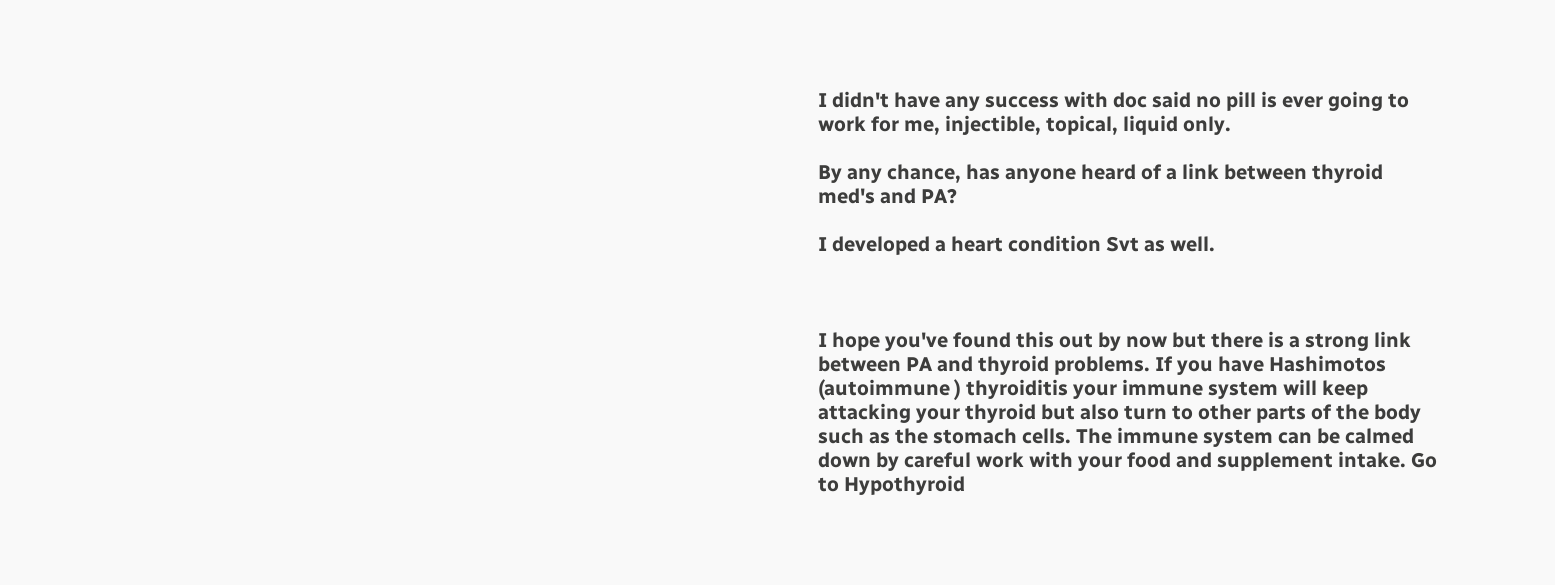I didn't have any success with doc said no pill is ever going to work for me, injectible, topical, liquid only.

By any chance, has anyone heard of a link between thyroid med's and PA?

I developed a heart condition Svt as well.



I hope you've found this out by now but there is a strong link between PA and thyroid problems. If you have Hashimotos (autoimmune ) thyroiditis your immune system will keep attacking your thyroid but also turn to other parts of the body such as the stomach cells. The immune system can be calmed down by careful work with your food and supplement intake. Go to Hypothyroid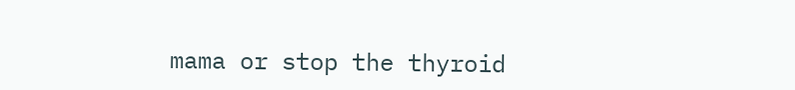mama or stop the thyroid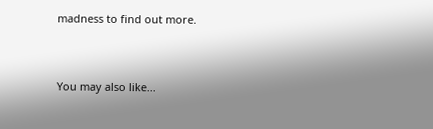madness to find out more.


You may also like...